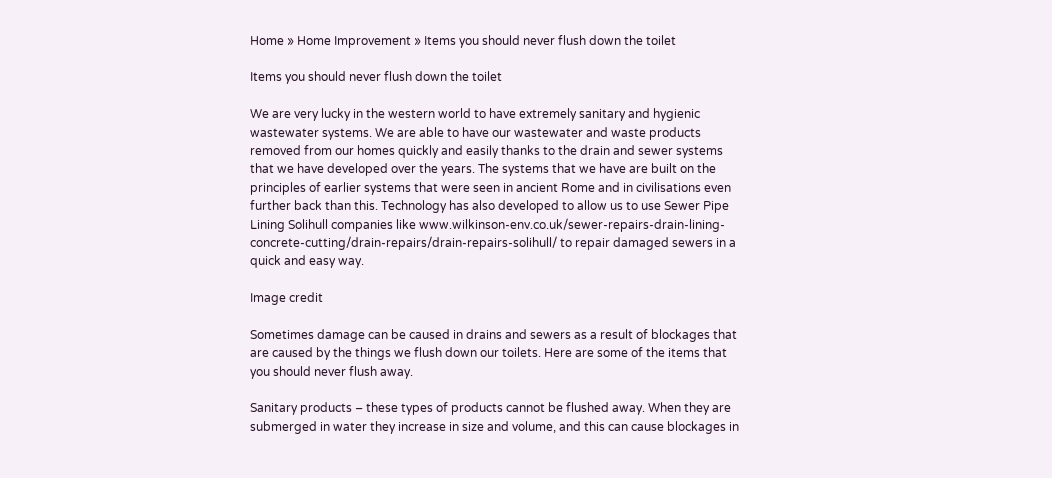Home » Home Improvement » Items you should never flush down the toilet

Items you should never flush down the toilet

We are very lucky in the western world to have extremely sanitary and hygienic wastewater systems. We are able to have our wastewater and waste products removed from our homes quickly and easily thanks to the drain and sewer systems that we have developed over the years. The systems that we have are built on the principles of earlier systems that were seen in ancient Rome and in civilisations even further back than this. Technology has also developed to allow us to use Sewer Pipe Lining Solihull companies like www.wilkinson-env.co.uk/sewer-repairs-drain-lining-concrete-cutting/drain-repairs/drain-repairs-solihull/ to repair damaged sewers in a quick and easy way.

Image credit

Sometimes damage can be caused in drains and sewers as a result of blockages that are caused by the things we flush down our toilets. Here are some of the items that you should never flush away.

Sanitary products – these types of products cannot be flushed away. When they are submerged in water they increase in size and volume, and this can cause blockages in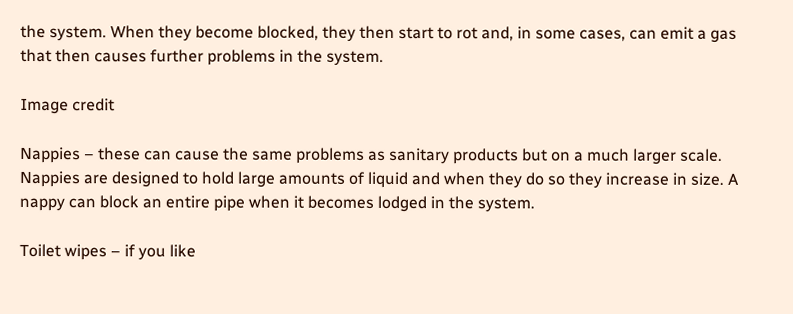the system. When they become blocked, they then start to rot and, in some cases, can emit a gas that then causes further problems in the system.

Image credit

Nappies – these can cause the same problems as sanitary products but on a much larger scale. Nappies are designed to hold large amounts of liquid and when they do so they increase in size. A nappy can block an entire pipe when it becomes lodged in the system.

Toilet wipes – if you like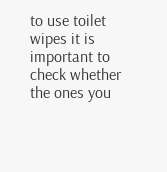to use toilet wipes it is important to check whether the ones you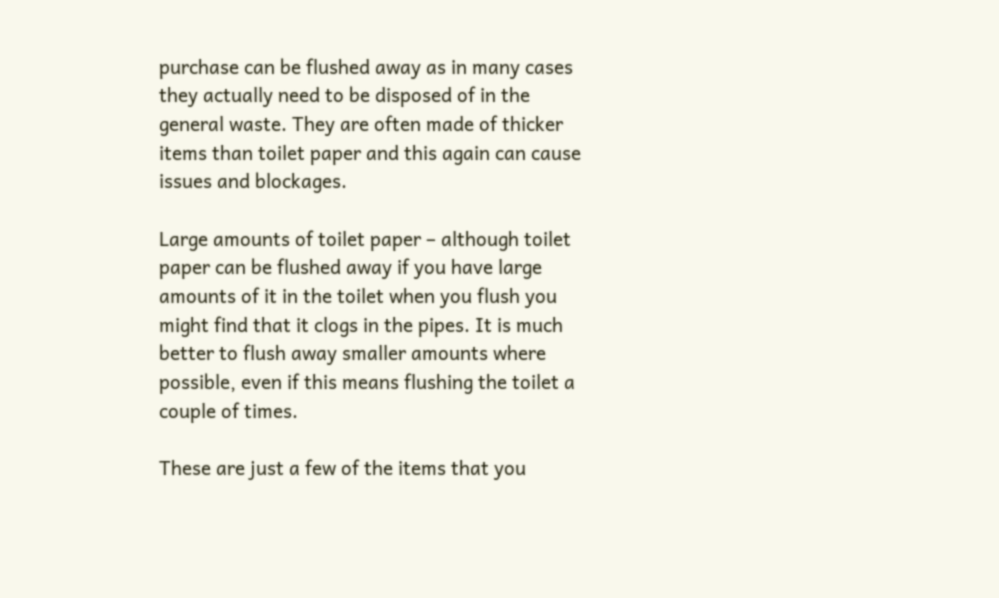purchase can be flushed away as in many cases they actually need to be disposed of in the general waste. They are often made of thicker items than toilet paper and this again can cause issues and blockages.

Large amounts of toilet paper – although toilet paper can be flushed away if you have large amounts of it in the toilet when you flush you might find that it clogs in the pipes. It is much better to flush away smaller amounts where possible, even if this means flushing the toilet a couple of times.

These are just a few of the items that you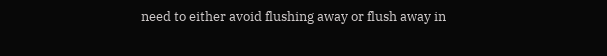need to either avoid flushing away or flush away in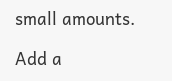small amounts.

Add a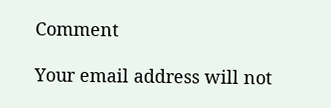Comment

Your email address will not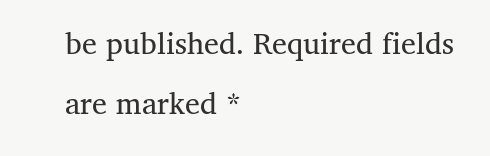be published. Required fields are marked *